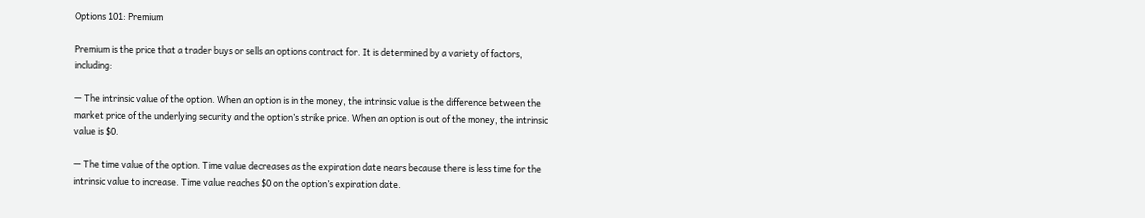Options 101: Premium

Premium is the price that a trader buys or sells an options contract for. It is determined by a variety of factors, including:

— The intrinsic value of the option. When an option is in the money, the intrinsic value is the difference between the market price of the underlying security and the option’s strike price. When an option is out of the money, the intrinsic value is $0.

— The time value of the option. Time value decreases as the expiration date nears because there is less time for the intrinsic value to increase. Time value reaches $0 on the option’s expiration date.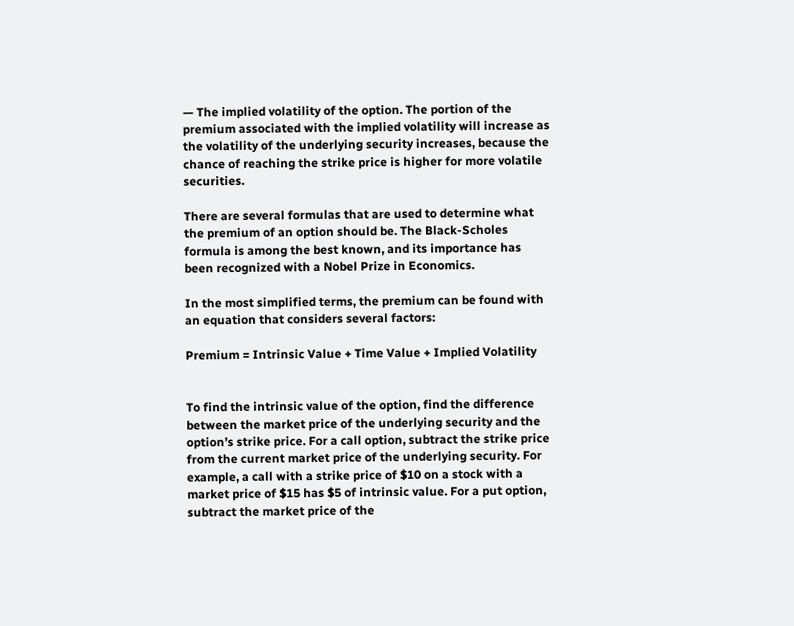— The implied volatility of the option. The portion of the premium associated with the implied volatility will increase as the volatility of the underlying security increases, because the chance of reaching the strike price is higher for more volatile securities.

There are several formulas that are used to determine what the premium of an option should be. The Black-Scholes formula is among the best known, and its importance has been recognized with a Nobel Prize in Economics.

In the most simplified terms, the premium can be found with an equation that considers several factors:

Premium = Intrinsic Value + Time Value + Implied Volatility


To find the intrinsic value of the option, find the difference between the market price of the underlying security and the option’s strike price. For a call option, subtract the strike price from the current market price of the underlying security. For example, a call with a strike price of $10 on a stock with a market price of $15 has $5 of intrinsic value. For a put option, subtract the market price of the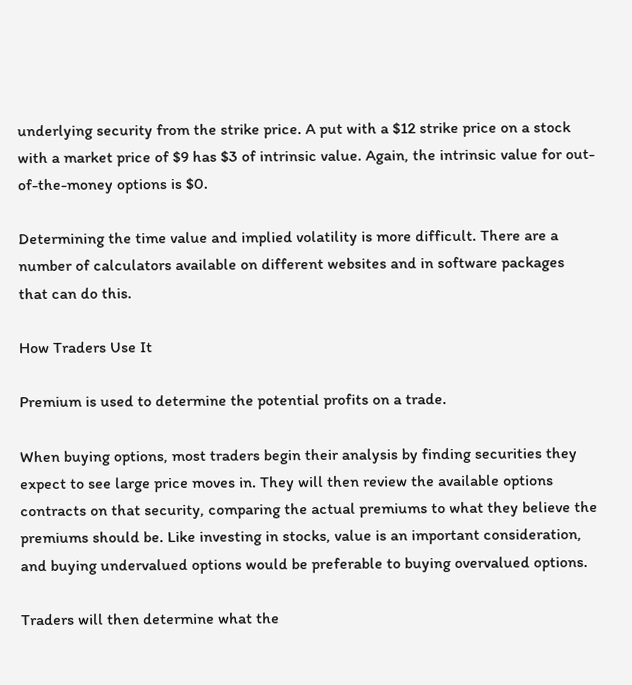underlying security from the strike price. A put with a $12 strike price on a stock with a market price of $9 has $3 of intrinsic value. Again, the intrinsic value for out-of-the-money options is $0.

Determining the time value and implied volatility is more difficult. There are a number of calculators available on different websites and in software packages that can do this.

How Traders Use It

Premium is used to determine the potential profits on a trade.

When buying options, most traders begin their analysis by finding securities they expect to see large price moves in. They will then review the available options contracts on that security, comparing the actual premiums to what they believe the premiums should be. Like investing in stocks, value is an important consideration, and buying undervalued options would be preferable to buying overvalued options.

Traders will then determine what the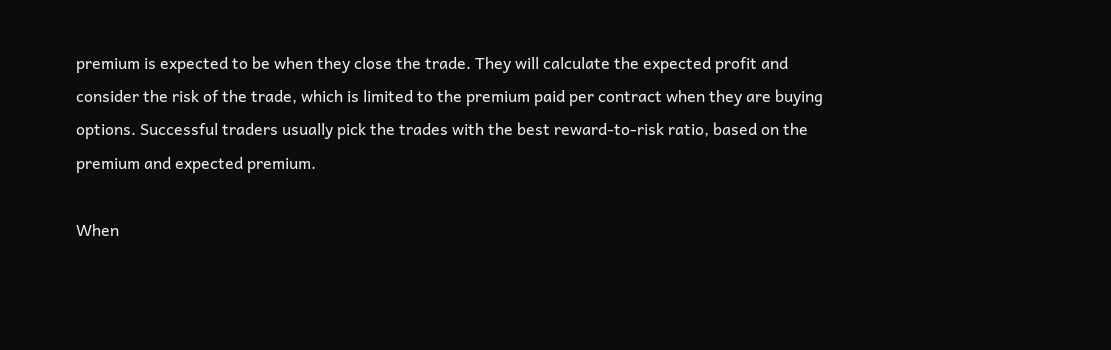premium is expected to be when they close the trade. They will calculate the expected profit and consider the risk of the trade, which is limited to the premium paid per contract when they are buying options. Successful traders usually pick the trades with the best reward-to-risk ratio, based on the premium and expected premium.

When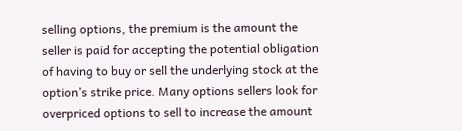selling options, the premium is the amount the seller is paid for accepting the potential obligation of having to buy or sell the underlying stock at the option’s strike price. Many options sellers look for overpriced options to sell to increase the amount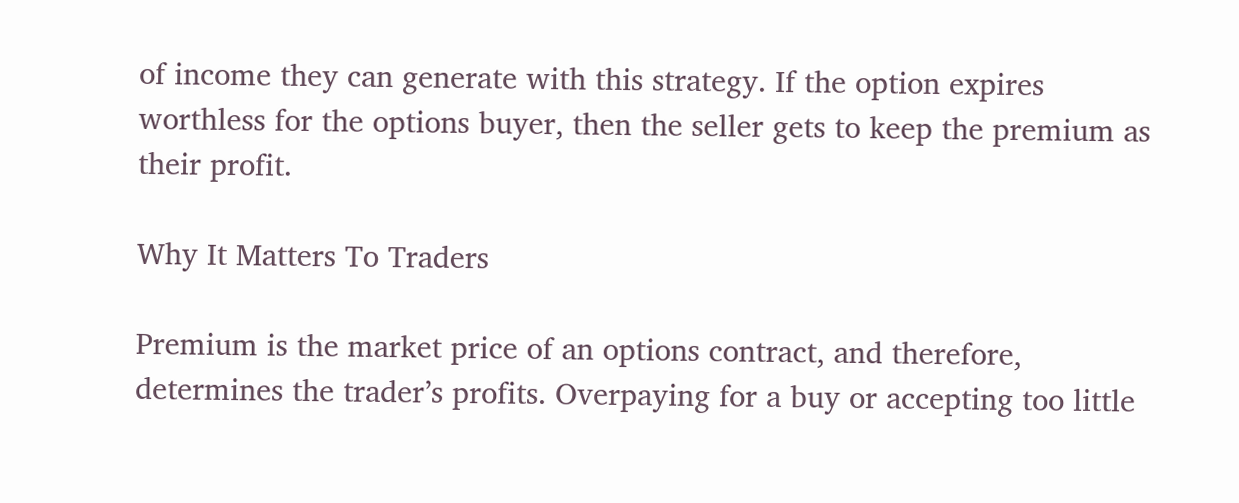of income they can generate with this strategy. If the option expires worthless for the options buyer, then the seller gets to keep the premium as their profit.

Why It Matters To Traders

Premium is the market price of an options contract, and therefore, determines the trader’s profits. Overpaying for a buy or accepting too little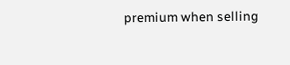premium when selling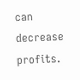can decrease profits.